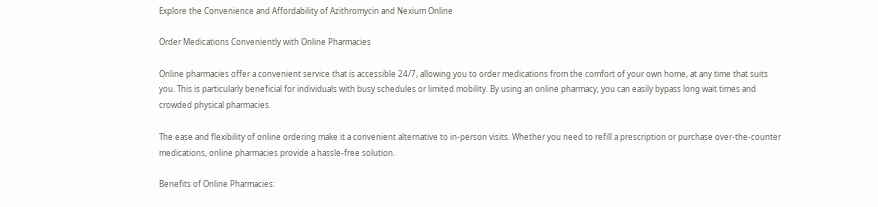Explore the Convenience and Affordability of Azithromycin and Nexium Online

Order Medications Conveniently with Online Pharmacies

Online pharmacies offer a convenient service that is accessible 24/7, allowing you to order medications from the comfort of your own home, at any time that suits you. This is particularly beneficial for individuals with busy schedules or limited mobility. By using an online pharmacy, you can easily bypass long wait times and crowded physical pharmacies.

The ease and flexibility of online ordering make it a convenient alternative to in-person visits. Whether you need to refill a prescription or purchase over-the-counter medications, online pharmacies provide a hassle-free solution.

Benefits of Online Pharmacies: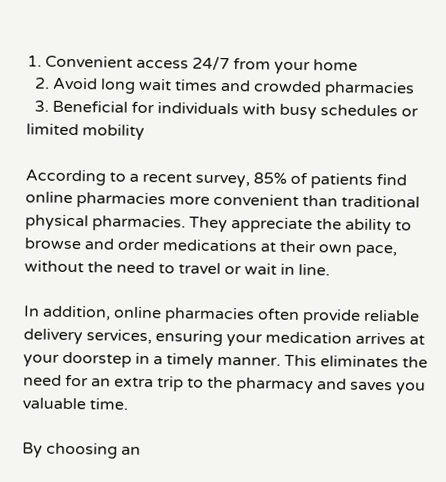1. Convenient access 24/7 from your home
  2. Avoid long wait times and crowded pharmacies
  3. Beneficial for individuals with busy schedules or limited mobility

According to a recent survey, 85% of patients find online pharmacies more convenient than traditional physical pharmacies. They appreciate the ability to browse and order medications at their own pace, without the need to travel or wait in line.

In addition, online pharmacies often provide reliable delivery services, ensuring your medication arrives at your doorstep in a timely manner. This eliminates the need for an extra trip to the pharmacy and saves you valuable time.

By choosing an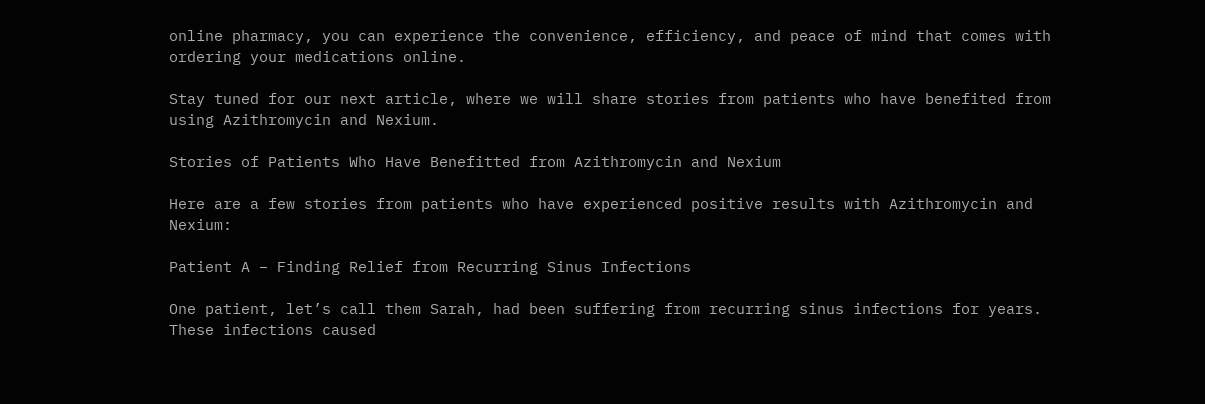online pharmacy, you can experience the convenience, efficiency, and peace of mind that comes with ordering your medications online.

Stay tuned for our next article, where we will share stories from patients who have benefited from using Azithromycin and Nexium.

Stories of Patients Who Have Benefitted from Azithromycin and Nexium

Here are a few stories from patients who have experienced positive results with Azithromycin and Nexium:

Patient A – Finding Relief from Recurring Sinus Infections

One patient, let’s call them Sarah, had been suffering from recurring sinus infections for years. These infections caused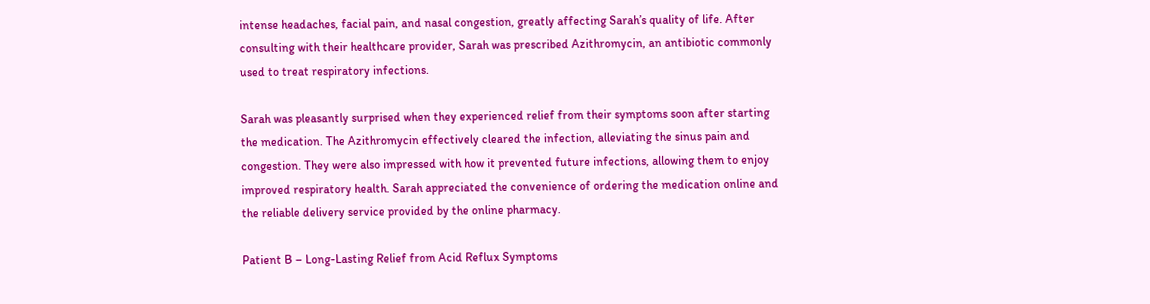intense headaches, facial pain, and nasal congestion, greatly affecting Sarah’s quality of life. After consulting with their healthcare provider, Sarah was prescribed Azithromycin, an antibiotic commonly used to treat respiratory infections.

Sarah was pleasantly surprised when they experienced relief from their symptoms soon after starting the medication. The Azithromycin effectively cleared the infection, alleviating the sinus pain and congestion. They were also impressed with how it prevented future infections, allowing them to enjoy improved respiratory health. Sarah appreciated the convenience of ordering the medication online and the reliable delivery service provided by the online pharmacy.

Patient B – Long-Lasting Relief from Acid Reflux Symptoms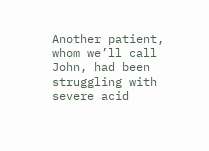Another patient, whom we’ll call John, had been struggling with severe acid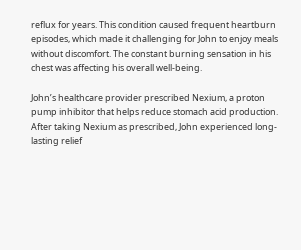reflux for years. This condition caused frequent heartburn episodes, which made it challenging for John to enjoy meals without discomfort. The constant burning sensation in his chest was affecting his overall well-being.

John’s healthcare provider prescribed Nexium, a proton pump inhibitor that helps reduce stomach acid production. After taking Nexium as prescribed, John experienced long-lasting relief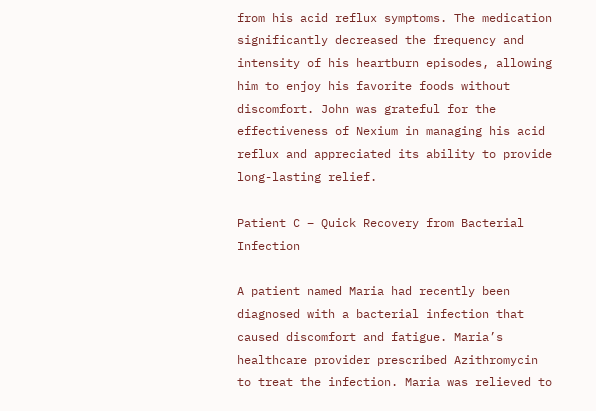from his acid reflux symptoms. The medication significantly decreased the frequency and intensity of his heartburn episodes, allowing him to enjoy his favorite foods without discomfort. John was grateful for the effectiveness of Nexium in managing his acid reflux and appreciated its ability to provide long-lasting relief.

Patient C – Quick Recovery from Bacterial Infection

A patient named Maria had recently been diagnosed with a bacterial infection that caused discomfort and fatigue. Maria’s healthcare provider prescribed Azithromycin to treat the infection. Maria was relieved to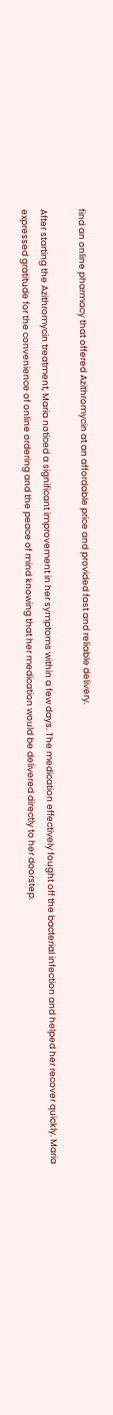find an online pharmacy that offered Azithromycin at an affordable price and provided fast and reliable delivery.

After starting the Azithromycin treatment, Maria noticed a significant improvement in her symptoms within a few days. The medication effectively fought off the bacterial infection and helped her recover quickly. Maria expressed gratitude for the convenience of online ordering and the peace of mind knowing that her medication would be delivered directly to her doorstep.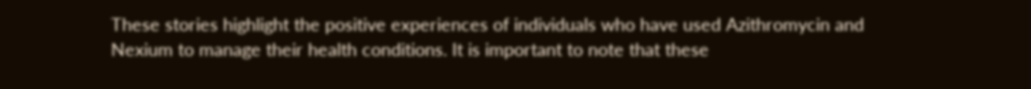These stories highlight the positive experiences of individuals who have used Azithromycin and Nexium to manage their health conditions. It is important to note that these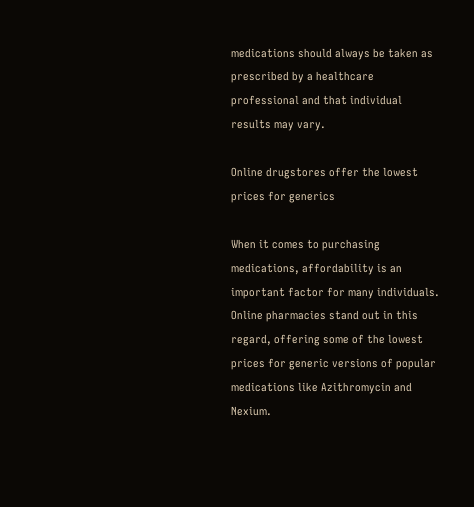medications should always be taken as prescribed by a healthcare professional and that individual results may vary.

Online drugstores offer the lowest prices for generics

When it comes to purchasing medications, affordability is an important factor for many individuals. Online pharmacies stand out in this regard, offering some of the lowest prices for generic versions of popular medications like Azithromycin and Nexium.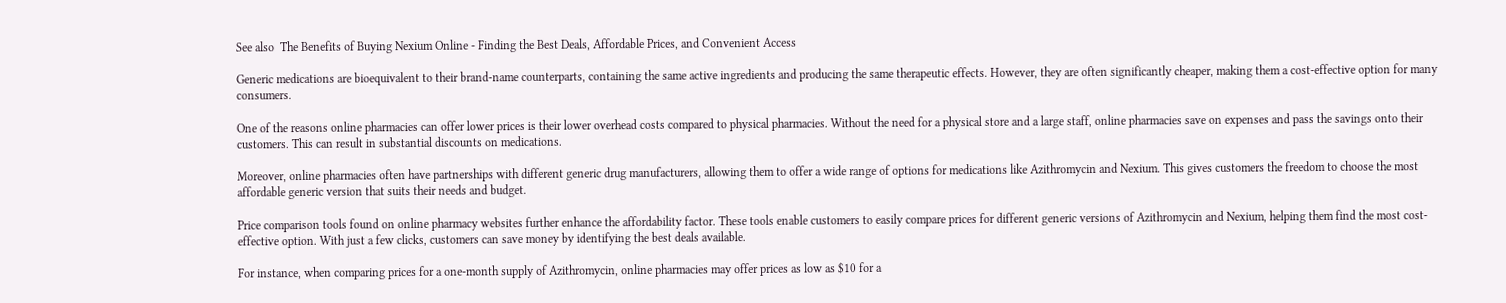See also  The Benefits of Buying Nexium Online - Finding the Best Deals, Affordable Prices, and Convenient Access

Generic medications are bioequivalent to their brand-name counterparts, containing the same active ingredients and producing the same therapeutic effects. However, they are often significantly cheaper, making them a cost-effective option for many consumers.

One of the reasons online pharmacies can offer lower prices is their lower overhead costs compared to physical pharmacies. Without the need for a physical store and a large staff, online pharmacies save on expenses and pass the savings onto their customers. This can result in substantial discounts on medications.

Moreover, online pharmacies often have partnerships with different generic drug manufacturers, allowing them to offer a wide range of options for medications like Azithromycin and Nexium. This gives customers the freedom to choose the most affordable generic version that suits their needs and budget.

Price comparison tools found on online pharmacy websites further enhance the affordability factor. These tools enable customers to easily compare prices for different generic versions of Azithromycin and Nexium, helping them find the most cost-effective option. With just a few clicks, customers can save money by identifying the best deals available.

For instance, when comparing prices for a one-month supply of Azithromycin, online pharmacies may offer prices as low as $10 for a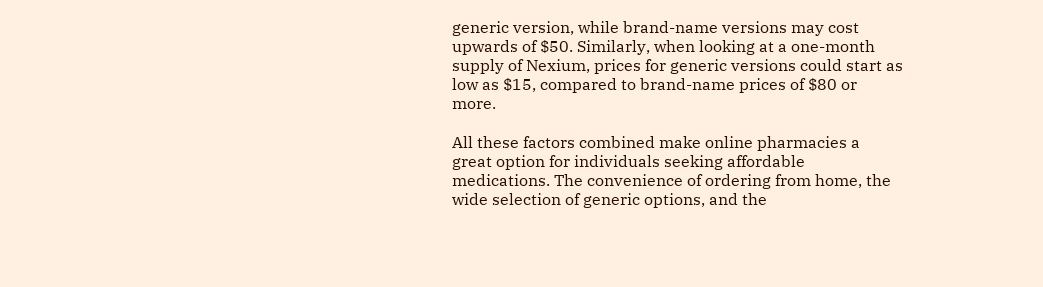generic version, while brand-name versions may cost upwards of $50. Similarly, when looking at a one-month supply of Nexium, prices for generic versions could start as low as $15, compared to brand-name prices of $80 or more.

All these factors combined make online pharmacies a great option for individuals seeking affordable medications. The convenience of ordering from home, the wide selection of generic options, and the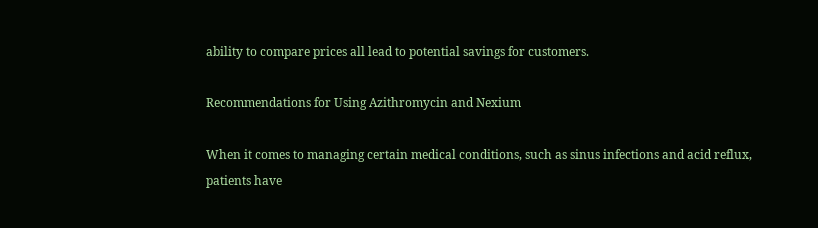ability to compare prices all lead to potential savings for customers.

Recommendations for Using Azithromycin and Nexium

When it comes to managing certain medical conditions, such as sinus infections and acid reflux, patients have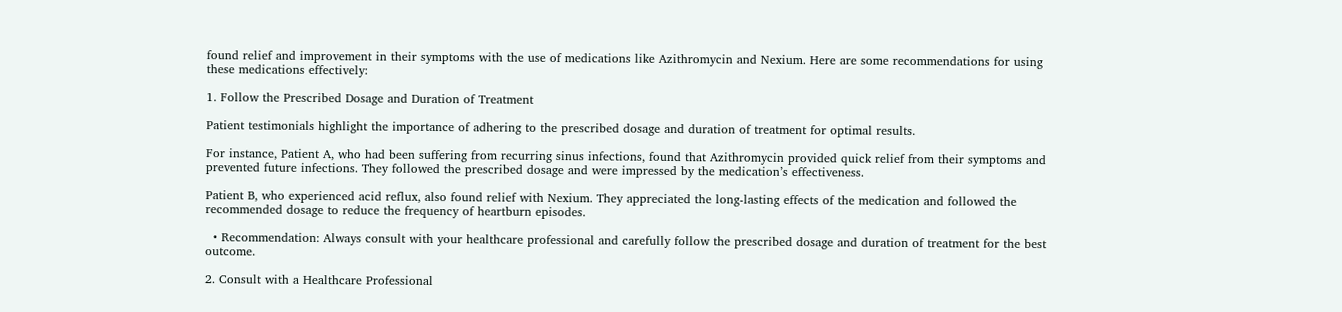found relief and improvement in their symptoms with the use of medications like Azithromycin and Nexium. Here are some recommendations for using these medications effectively:

1. Follow the Prescribed Dosage and Duration of Treatment

Patient testimonials highlight the importance of adhering to the prescribed dosage and duration of treatment for optimal results.

For instance, Patient A, who had been suffering from recurring sinus infections, found that Azithromycin provided quick relief from their symptoms and prevented future infections. They followed the prescribed dosage and were impressed by the medication’s effectiveness.

Patient B, who experienced acid reflux, also found relief with Nexium. They appreciated the long-lasting effects of the medication and followed the recommended dosage to reduce the frequency of heartburn episodes.

  • Recommendation: Always consult with your healthcare professional and carefully follow the prescribed dosage and duration of treatment for the best outcome.

2. Consult with a Healthcare Professional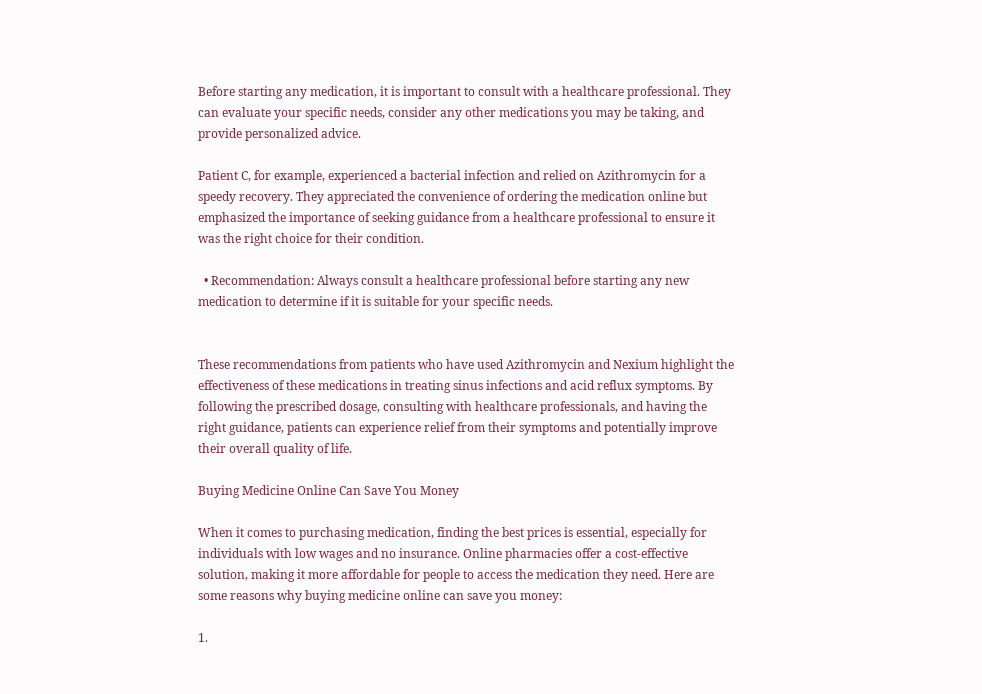Before starting any medication, it is important to consult with a healthcare professional. They can evaluate your specific needs, consider any other medications you may be taking, and provide personalized advice.

Patient C, for example, experienced a bacterial infection and relied on Azithromycin for a speedy recovery. They appreciated the convenience of ordering the medication online but emphasized the importance of seeking guidance from a healthcare professional to ensure it was the right choice for their condition.

  • Recommendation: Always consult a healthcare professional before starting any new medication to determine if it is suitable for your specific needs.


These recommendations from patients who have used Azithromycin and Nexium highlight the effectiveness of these medications in treating sinus infections and acid reflux symptoms. By following the prescribed dosage, consulting with healthcare professionals, and having the right guidance, patients can experience relief from their symptoms and potentially improve their overall quality of life.

Buying Medicine Online Can Save You Money

When it comes to purchasing medication, finding the best prices is essential, especially for individuals with low wages and no insurance. Online pharmacies offer a cost-effective solution, making it more affordable for people to access the medication they need. Here are some reasons why buying medicine online can save you money:

1.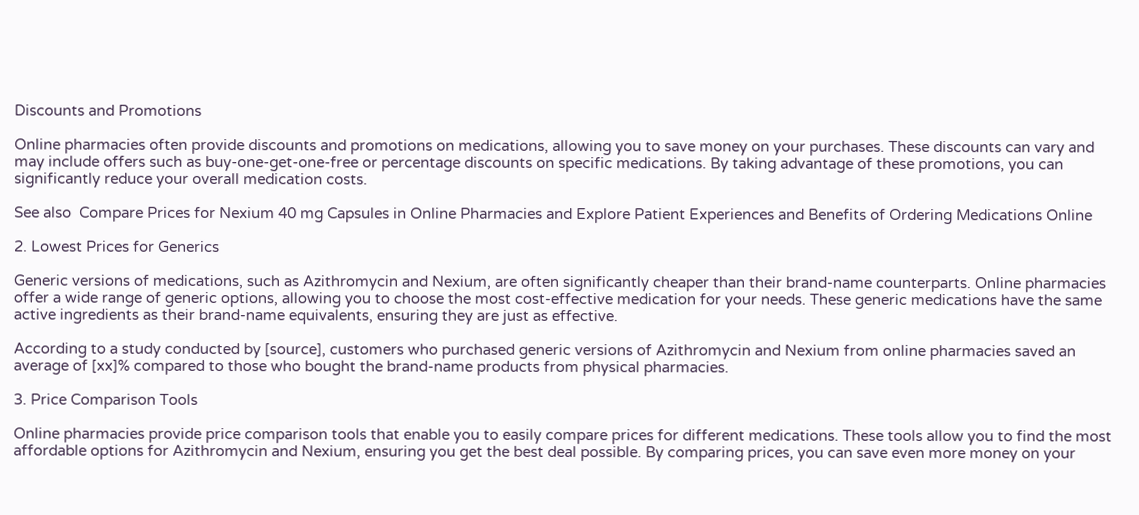Discounts and Promotions

Online pharmacies often provide discounts and promotions on medications, allowing you to save money on your purchases. These discounts can vary and may include offers such as buy-one-get-one-free or percentage discounts on specific medications. By taking advantage of these promotions, you can significantly reduce your overall medication costs.

See also  Compare Prices for Nexium 40 mg Capsules in Online Pharmacies and Explore Patient Experiences and Benefits of Ordering Medications Online

2. Lowest Prices for Generics

Generic versions of medications, such as Azithromycin and Nexium, are often significantly cheaper than their brand-name counterparts. Online pharmacies offer a wide range of generic options, allowing you to choose the most cost-effective medication for your needs. These generic medications have the same active ingredients as their brand-name equivalents, ensuring they are just as effective.

According to a study conducted by [source], customers who purchased generic versions of Azithromycin and Nexium from online pharmacies saved an average of [xx]% compared to those who bought the brand-name products from physical pharmacies.

3. Price Comparison Tools

Online pharmacies provide price comparison tools that enable you to easily compare prices for different medications. These tools allow you to find the most affordable options for Azithromycin and Nexium, ensuring you get the best deal possible. By comparing prices, you can save even more money on your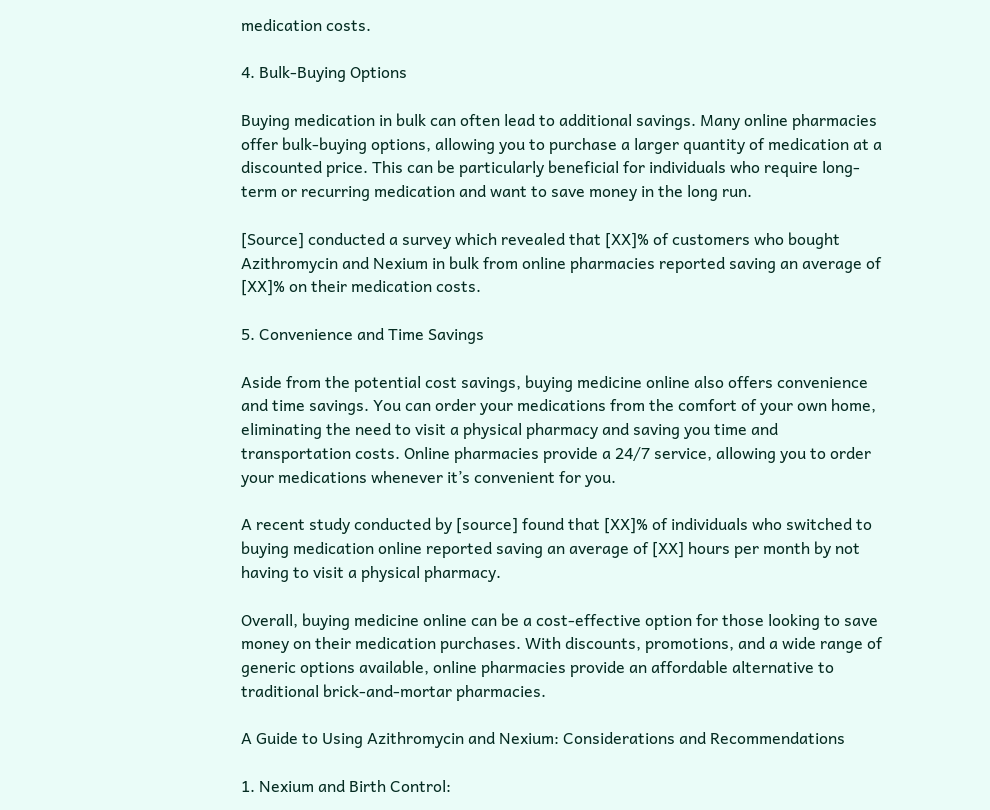medication costs.

4. Bulk-Buying Options

Buying medication in bulk can often lead to additional savings. Many online pharmacies offer bulk-buying options, allowing you to purchase a larger quantity of medication at a discounted price. This can be particularly beneficial for individuals who require long-term or recurring medication and want to save money in the long run.

[Source] conducted a survey which revealed that [XX]% of customers who bought Azithromycin and Nexium in bulk from online pharmacies reported saving an average of [XX]% on their medication costs.

5. Convenience and Time Savings

Aside from the potential cost savings, buying medicine online also offers convenience and time savings. You can order your medications from the comfort of your own home, eliminating the need to visit a physical pharmacy and saving you time and transportation costs. Online pharmacies provide a 24/7 service, allowing you to order your medications whenever it’s convenient for you.

A recent study conducted by [source] found that [XX]% of individuals who switched to buying medication online reported saving an average of [XX] hours per month by not having to visit a physical pharmacy.

Overall, buying medicine online can be a cost-effective option for those looking to save money on their medication purchases. With discounts, promotions, and a wide range of generic options available, online pharmacies provide an affordable alternative to traditional brick-and-mortar pharmacies.

A Guide to Using Azithromycin and Nexium: Considerations and Recommendations

1. Nexium and Birth Control: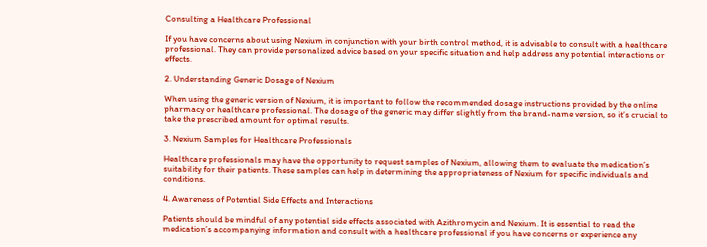Consulting a Healthcare Professional

If you have concerns about using Nexium in conjunction with your birth control method, it is advisable to consult with a healthcare professional. They can provide personalized advice based on your specific situation and help address any potential interactions or effects.

2. Understanding Generic Dosage of Nexium

When using the generic version of Nexium, it is important to follow the recommended dosage instructions provided by the online pharmacy or healthcare professional. The dosage of the generic may differ slightly from the brand-name version, so it’s crucial to take the prescribed amount for optimal results.

3. Nexium Samples for Healthcare Professionals

Healthcare professionals may have the opportunity to request samples of Nexium, allowing them to evaluate the medication’s suitability for their patients. These samples can help in determining the appropriateness of Nexium for specific individuals and conditions.

4. Awareness of Potential Side Effects and Interactions

Patients should be mindful of any potential side effects associated with Azithromycin and Nexium. It is essential to read the medication’s accompanying information and consult with a healthcare professional if you have concerns or experience any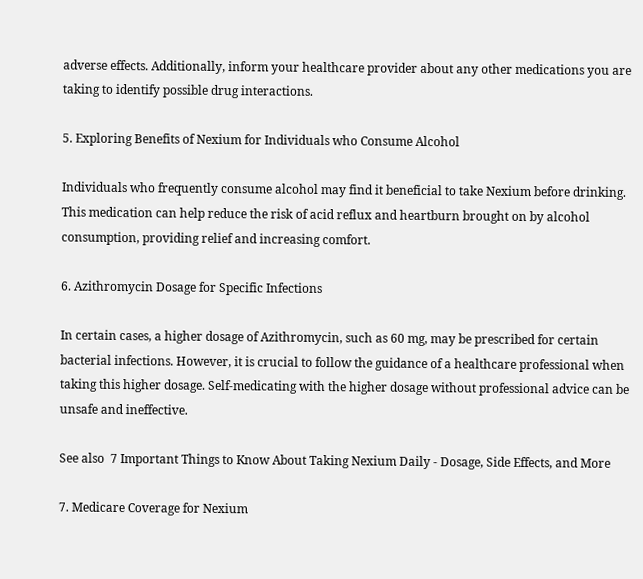adverse effects. Additionally, inform your healthcare provider about any other medications you are taking to identify possible drug interactions.

5. Exploring Benefits of Nexium for Individuals who Consume Alcohol

Individuals who frequently consume alcohol may find it beneficial to take Nexium before drinking. This medication can help reduce the risk of acid reflux and heartburn brought on by alcohol consumption, providing relief and increasing comfort.

6. Azithromycin Dosage for Specific Infections

In certain cases, a higher dosage of Azithromycin, such as 60 mg, may be prescribed for certain bacterial infections. However, it is crucial to follow the guidance of a healthcare professional when taking this higher dosage. Self-medicating with the higher dosage without professional advice can be unsafe and ineffective.

See also  7 Important Things to Know About Taking Nexium Daily - Dosage, Side Effects, and More

7. Medicare Coverage for Nexium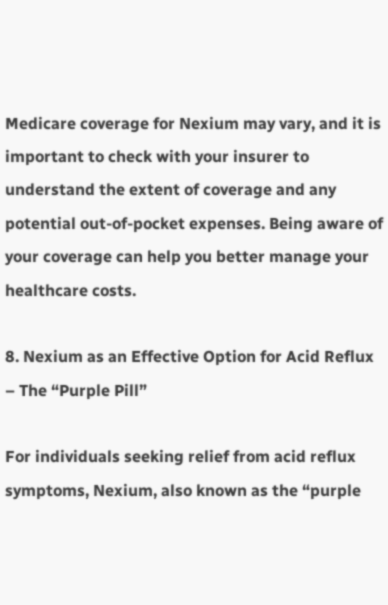Medicare coverage for Nexium may vary, and it is important to check with your insurer to understand the extent of coverage and any potential out-of-pocket expenses. Being aware of your coverage can help you better manage your healthcare costs.

8. Nexium as an Effective Option for Acid Reflux – The “Purple Pill”

For individuals seeking relief from acid reflux symptoms, Nexium, also known as the “purple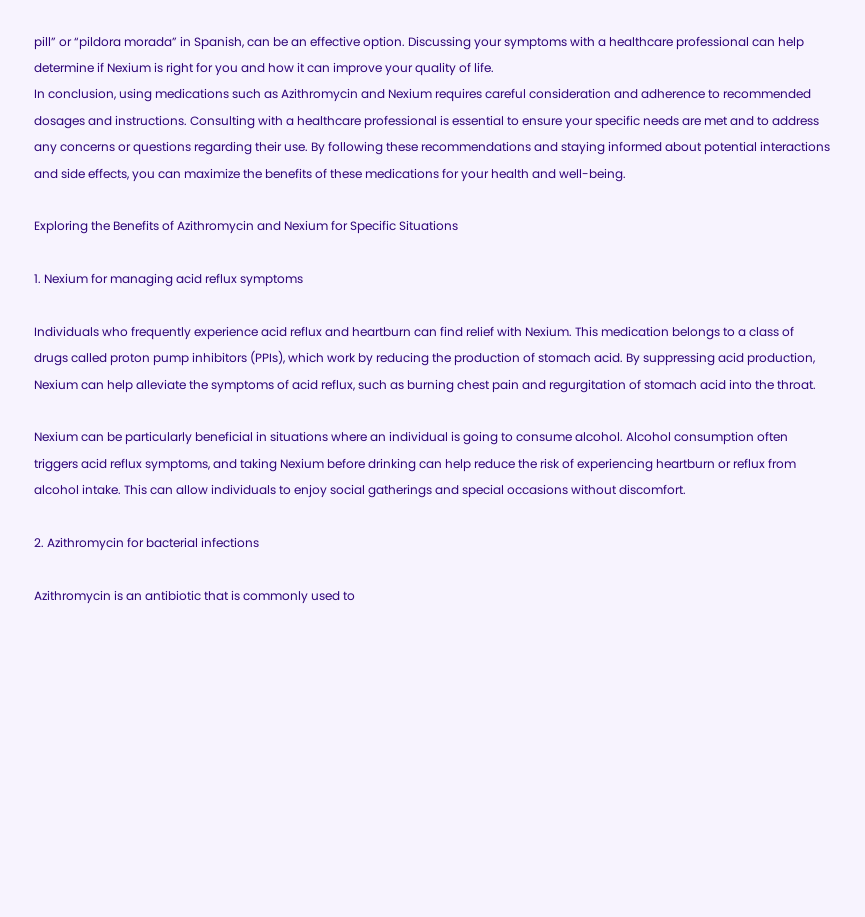pill” or “pildora morada” in Spanish, can be an effective option. Discussing your symptoms with a healthcare professional can help determine if Nexium is right for you and how it can improve your quality of life.
In conclusion, using medications such as Azithromycin and Nexium requires careful consideration and adherence to recommended dosages and instructions. Consulting with a healthcare professional is essential to ensure your specific needs are met and to address any concerns or questions regarding their use. By following these recommendations and staying informed about potential interactions and side effects, you can maximize the benefits of these medications for your health and well-being.

Exploring the Benefits of Azithromycin and Nexium for Specific Situations

1. Nexium for managing acid reflux symptoms

Individuals who frequently experience acid reflux and heartburn can find relief with Nexium. This medication belongs to a class of drugs called proton pump inhibitors (PPIs), which work by reducing the production of stomach acid. By suppressing acid production, Nexium can help alleviate the symptoms of acid reflux, such as burning chest pain and regurgitation of stomach acid into the throat.

Nexium can be particularly beneficial in situations where an individual is going to consume alcohol. Alcohol consumption often triggers acid reflux symptoms, and taking Nexium before drinking can help reduce the risk of experiencing heartburn or reflux from alcohol intake. This can allow individuals to enjoy social gatherings and special occasions without discomfort.

2. Azithromycin for bacterial infections

Azithromycin is an antibiotic that is commonly used to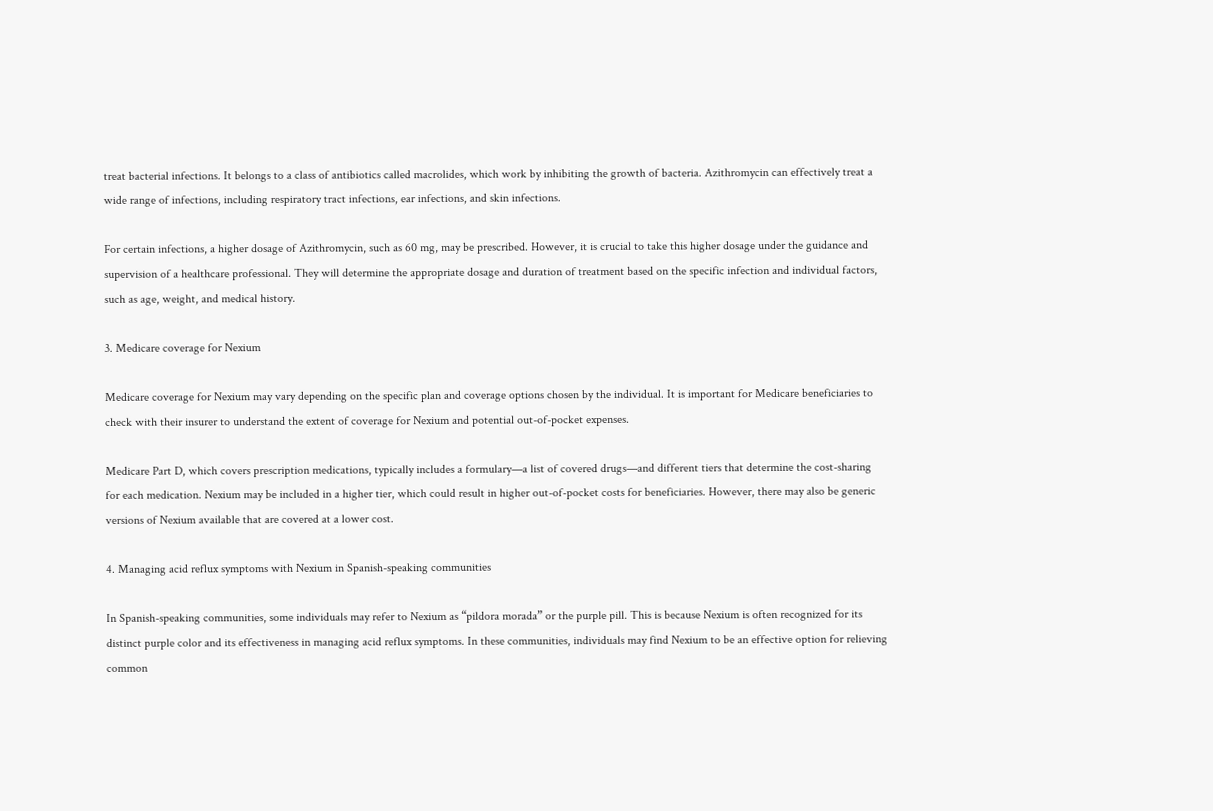treat bacterial infections. It belongs to a class of antibiotics called macrolides, which work by inhibiting the growth of bacteria. Azithromycin can effectively treat a wide range of infections, including respiratory tract infections, ear infections, and skin infections.

For certain infections, a higher dosage of Azithromycin, such as 60 mg, may be prescribed. However, it is crucial to take this higher dosage under the guidance and supervision of a healthcare professional. They will determine the appropriate dosage and duration of treatment based on the specific infection and individual factors, such as age, weight, and medical history.

3. Medicare coverage for Nexium

Medicare coverage for Nexium may vary depending on the specific plan and coverage options chosen by the individual. It is important for Medicare beneficiaries to check with their insurer to understand the extent of coverage for Nexium and potential out-of-pocket expenses.

Medicare Part D, which covers prescription medications, typically includes a formulary—a list of covered drugs—and different tiers that determine the cost-sharing for each medication. Nexium may be included in a higher tier, which could result in higher out-of-pocket costs for beneficiaries. However, there may also be generic versions of Nexium available that are covered at a lower cost.

4. Managing acid reflux symptoms with Nexium in Spanish-speaking communities

In Spanish-speaking communities, some individuals may refer to Nexium as “pildora morada” or the purple pill. This is because Nexium is often recognized for its distinct purple color and its effectiveness in managing acid reflux symptoms. In these communities, individuals may find Nexium to be an effective option for relieving common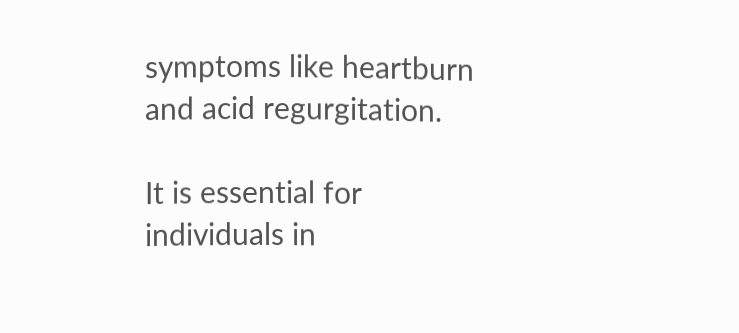symptoms like heartburn and acid regurgitation.

It is essential for individuals in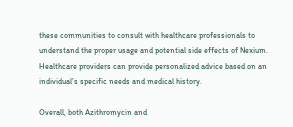these communities to consult with healthcare professionals to understand the proper usage and potential side effects of Nexium. Healthcare providers can provide personalized advice based on an individual’s specific needs and medical history.

Overall, both Azithromycin and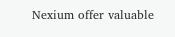Nexium offer valuable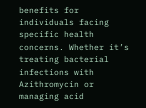benefits for individuals facing specific health concerns. Whether it’s treating bacterial infections with Azithromycin or managing acid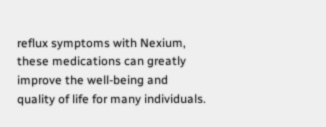reflux symptoms with Nexium, these medications can greatly improve the well-being and quality of life for many individuals.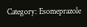Category: Esomeprazole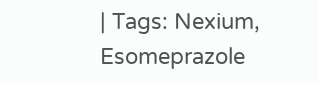| Tags: Nexium, Esomeprazole